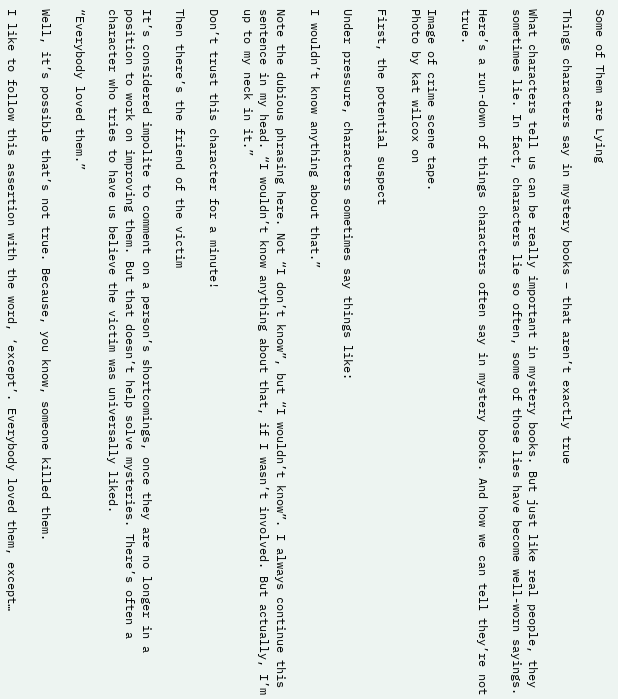Some of Them are Lying

Things characters say in mystery books – that aren’t exactly true

What characters tell us can be really important in mystery books. But just like real people, they sometimes lie. In fact, characters lie so often, some of those lies have become well-worn sayings.

Here’s a run-down of things characters often say in mystery books. And how we can tell they’re not true.

Image of crime scene tape.
Photo by kat wilcox on

First, the potential suspect

Under pressure, characters sometimes say things like:

I wouldn’t know anything about that.”

Note the dubious phrasing here. Not “I don’t know”, but “I wouldn’t know”. I always continue this sentence in my head. “I wouldn’t know anything about that, if I wasn’t involved. But actually, I’m up to my neck in it.”

Don’t trust this character for a minute!

Then there’s the friend of the victim

It’s considered impolite to comment on a person’s shortcomings, once they are no longer in a position to work on improving them. But that doesn’t help solve mysteries. There’s often a character who tries to have us believe the victim was universally liked.

“Everybody loved them.”

Well, it’s possible that’s not true. Because, you know, someone killed them.

I like to follow this assertion with the word, ‘except’. Everybody loved them, except…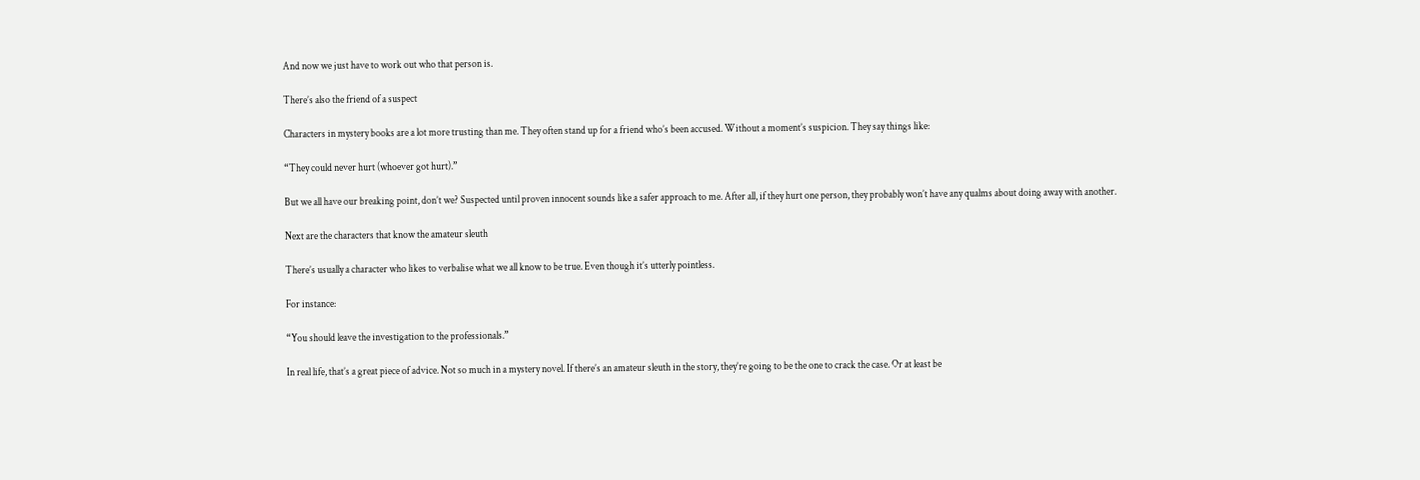And now we just have to work out who that person is.

There’s also the friend of a suspect

Characters in mystery books are a lot more trusting than me. They often stand up for a friend who’s been accused. Without a moment’s suspicion. They say things like:

“They could never hurt (whoever got hurt).”

But we all have our breaking point, don’t we? Suspected until proven innocent sounds like a safer approach to me. After all, if they hurt one person, they probably won’t have any qualms about doing away with another.

Next are the characters that know the amateur sleuth

There’s usually a character who likes to verbalise what we all know to be true. Even though it’s utterly pointless.

For instance:

“You should leave the investigation to the professionals.”

In real life, that’s a great piece of advice. Not so much in a mystery novel. If there’s an amateur sleuth in the story, they’re going to be the one to crack the case. Or at least be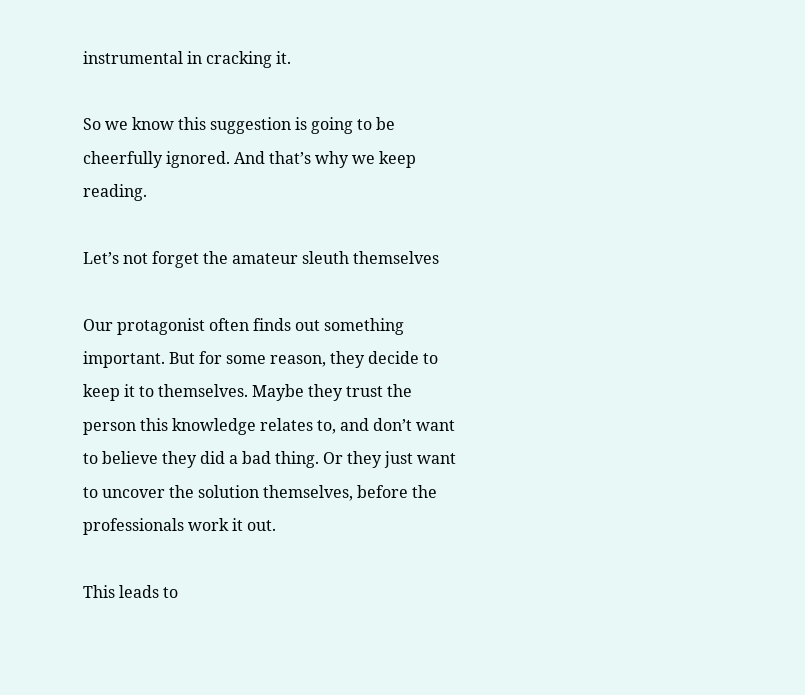instrumental in cracking it.

So we know this suggestion is going to be cheerfully ignored. And that’s why we keep reading.

Let’s not forget the amateur sleuth themselves

Our protagonist often finds out something important. But for some reason, they decide to keep it to themselves. Maybe they trust the person this knowledge relates to, and don’t want to believe they did a bad thing. Or they just want to uncover the solution themselves, before the professionals work it out.

This leads to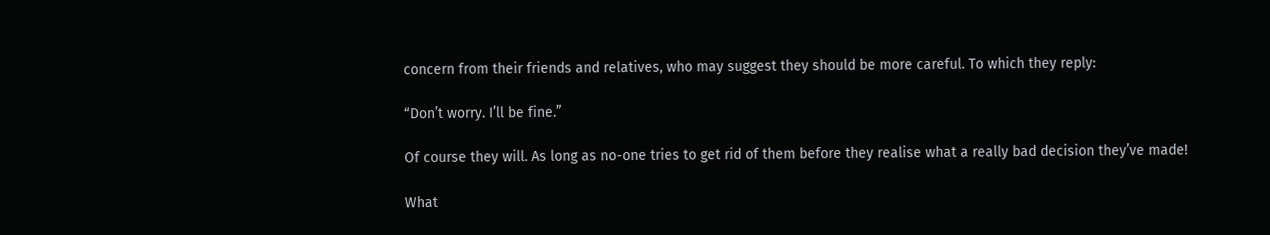concern from their friends and relatives, who may suggest they should be more careful. To which they reply:

“Don’t worry. I’ll be fine.”

Of course they will. As long as no-one tries to get rid of them before they realise what a really bad decision they’ve made!

What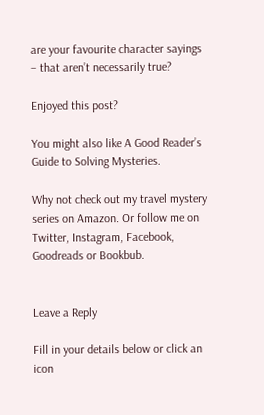are your favourite character sayings – that aren’t necessarily true?

Enjoyed this post?

You might also like A Good Reader’s Guide to Solving Mysteries.

Why not check out my travel mystery series on Amazon. Or follow me on Twitter, Instagram, Facebook, Goodreads or Bookbub.


Leave a Reply

Fill in your details below or click an icon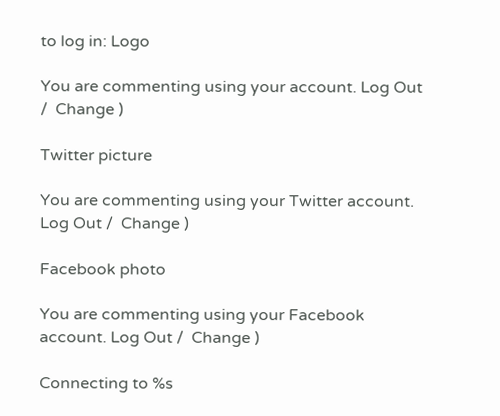to log in: Logo

You are commenting using your account. Log Out /  Change )

Twitter picture

You are commenting using your Twitter account. Log Out /  Change )

Facebook photo

You are commenting using your Facebook account. Log Out /  Change )

Connecting to %s